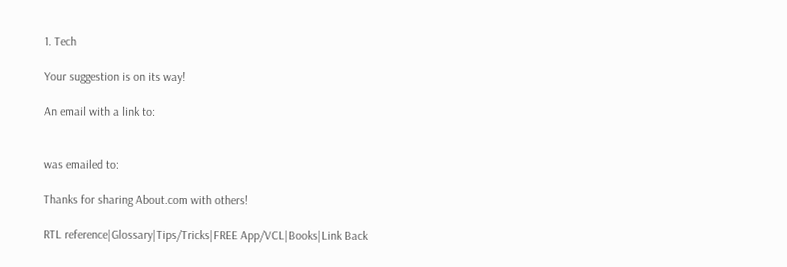1. Tech

Your suggestion is on its way!

An email with a link to:


was emailed to:

Thanks for sharing About.com with others!

RTL reference|Glossary|Tips/Tricks|FREE App/VCL|Books|Link Back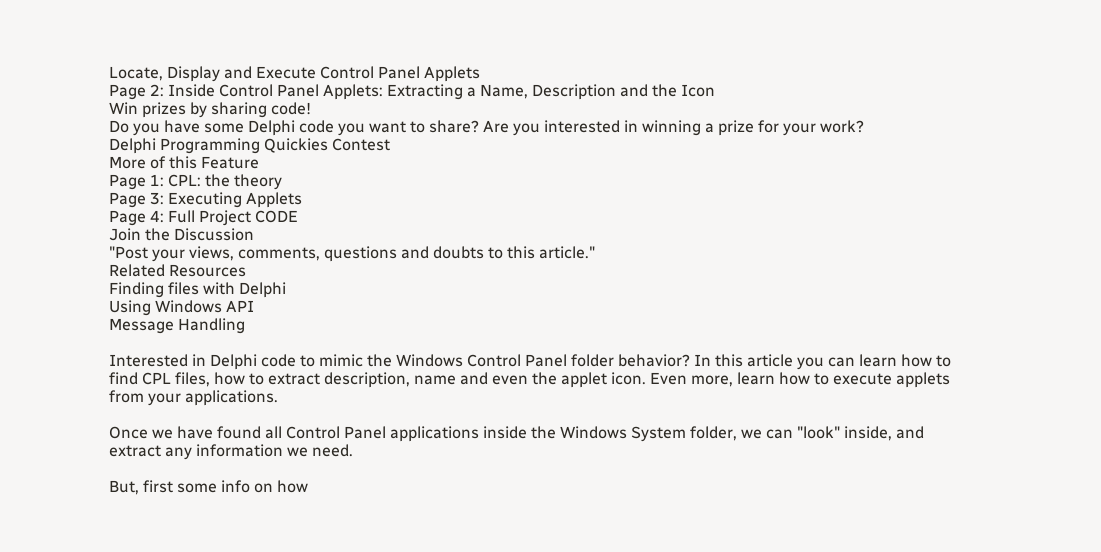Locate, Display and Execute Control Panel Applets
Page 2: Inside Control Panel Applets: Extracting a Name, Description and the Icon
Win prizes by sharing code!
Do you have some Delphi code you want to share? Are you interested in winning a prize for your work?
Delphi Programming Quickies Contest
More of this Feature
Page 1: CPL: the theory
Page 3: Executing Applets
Page 4: Full Project CODE
Join the Discussion
"Post your views, comments, questions and doubts to this article."
Related Resources
Finding files with Delphi
Using Windows API
Message Handling

Interested in Delphi code to mimic the Windows Control Panel folder behavior? In this article you can learn how to find CPL files, how to extract description, name and even the applet icon. Even more, learn how to execute applets from your applications.

Once we have found all Control Panel applications inside the Windows System folder, we can "look" inside, and extract any information we need.

But, first some info on how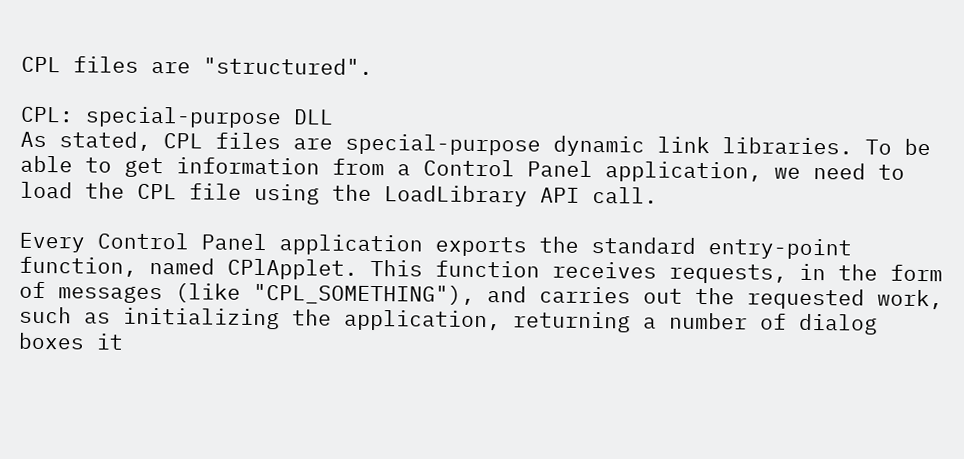CPL files are "structured".

CPL: special-purpose DLL
As stated, CPL files are special-purpose dynamic link libraries. To be able to get information from a Control Panel application, we need to load the CPL file using the LoadLibrary API call.

Every Control Panel application exports the standard entry-point function, named CPlApplet. This function receives requests, in the form of messages (like "CPL_SOMETHING"), and carries out the requested work, such as initializing the application, returning a number of dialog boxes it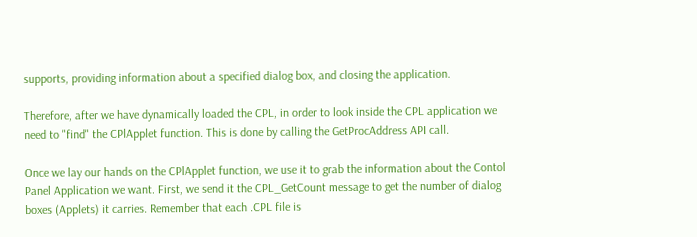supports, providing information about a specified dialog box, and closing the application.

Therefore, after we have dynamically loaded the CPL, in order to look inside the CPL application we need to "find" the CPlApplet function. This is done by calling the GetProcAddress API call.

Once we lay our hands on the CPlApplet function, we use it to grab the information about the Contol Panel Application we want. First, we send it the CPL_GetCount message to get the number of dialog boxes (Applets) it carries. Remember that each .CPL file is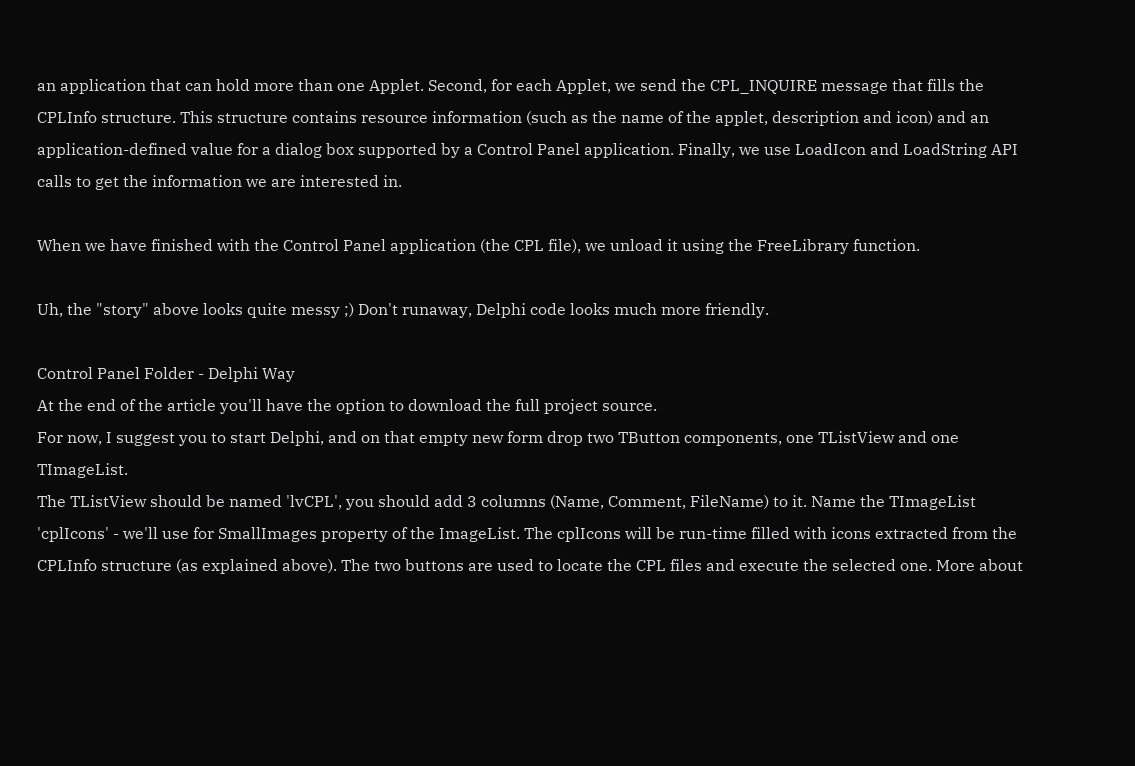an application that can hold more than one Applet. Second, for each Applet, we send the CPL_INQUIRE message that fills the CPLInfo structure. This structure contains resource information (such as the name of the applet, description and icon) and an application-defined value for a dialog box supported by a Control Panel application. Finally, we use LoadIcon and LoadString API calls to get the information we are interested in.

When we have finished with the Control Panel application (the CPL file), we unload it using the FreeLibrary function.

Uh, the "story" above looks quite messy ;) Don't runaway, Delphi code looks much more friendly.

Control Panel Folder - Delphi Way
At the end of the article you'll have the option to download the full project source.
For now, I suggest you to start Delphi, and on that empty new form drop two TButton components, one TListView and one TImageList.
The TListView should be named 'lvCPL', you should add 3 columns (Name, Comment, FileName) to it. Name the TImageList 'cplIcons' - we'll use for SmallImages property of the ImageList. The cplIcons will be run-time filled with icons extracted from the CPLInfo structure (as explained above). The two buttons are used to locate the CPL files and execute the selected one. More about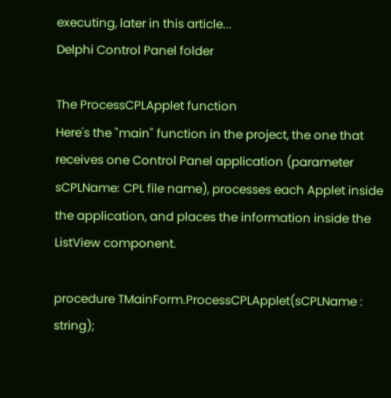executing, later in this article...
Delphi Control Panel folder

The ProcessCPLApplet function
Here's the "main" function in the project, the one that receives one Control Panel application (parameter sCPLName: CPL file name), processes each Applet inside the application, and places the information inside the ListView component.

procedure TMainForm.ProcessCPLApplet(sCPLName : string);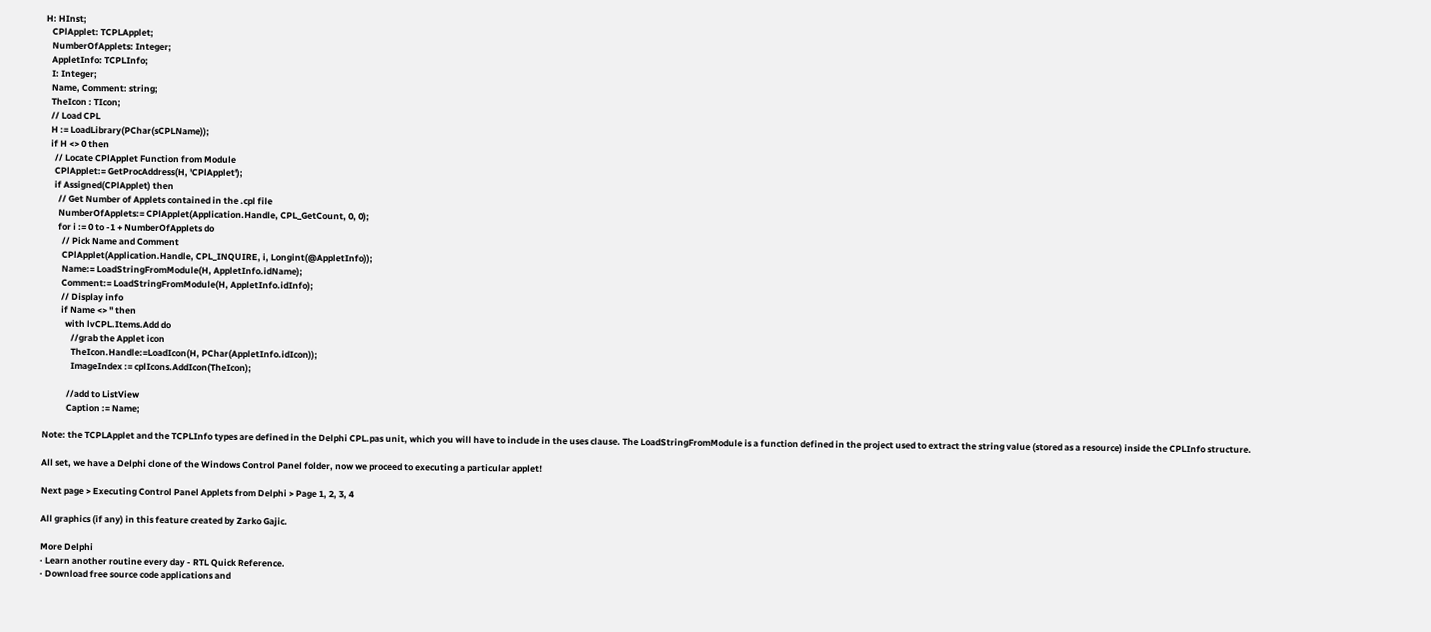H: HInst;
   CPlApplet: TCPLApplet;
   NumberOfApplets: Integer;
   AppletInfo: TCPLInfo;
   I: Integer;
   Name, Comment: string;
   TheIcon : TIcon;
   // Load CPL
   H := LoadLibrary(PChar(sCPLName));
   if H <> 0 then
     // Locate CPlApplet Function from Module
     CPlApplet:= GetProcAddress(H, 'CPlApplet');
     if Assigned(CPlApplet) then
       // Get Number of Applets contained in the .cpl file
       NumberOfApplets:= CPlApplet(Application.Handle, CPL_GetCount, 0, 0);
       for i := 0 to -1 + NumberOfApplets do
         // Pick Name and Comment
         CPlApplet(Application.Handle, CPL_INQUIRE, i, Longint(@AppletInfo));
         Name:= LoadStringFromModule(H, AppletInfo.idName);
         Comment:= LoadStringFromModule(H, AppletInfo.idInfo);
         // Display info
         if Name <> '' then
           with lvCPL.Items.Add do
              //grab the Applet icon
              TheIcon.Handle:=LoadIcon(H, PChar(AppletInfo.idIcon));
              ImageIndex := cplIcons.AddIcon(TheIcon);

            //add to ListView
            Caption := Name;

Note: the TCPLApplet and the TCPLInfo types are defined in the Delphi CPL.pas unit, which you will have to include in the uses clause. The LoadStringFromModule is a function defined in the project used to extract the string value (stored as a resource) inside the CPLInfo structure.

All set, we have a Delphi clone of the Windows Control Panel folder, now we proceed to executing a particular applet!

Next page > Executing Control Panel Applets from Delphi > Page 1, 2, 3, 4

All graphics (if any) in this feature created by Zarko Gajic.

More Delphi
· Learn another routine every day - RTL Quick Reference.
· Download free source code applications and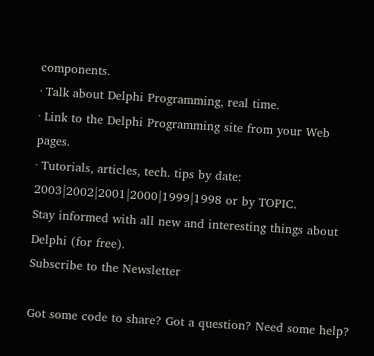components.
· Talk about Delphi Programming, real time.
· Link to the Delphi Programming site from your Web pages.
· Tutorials, articles, tech. tips by date: 2003|2002|2001|2000|1999|1998 or by TOPIC.
Stay informed with all new and interesting things about Delphi (for free).
Subscribe to the Newsletter

Got some code to share? Got a question? Need some help?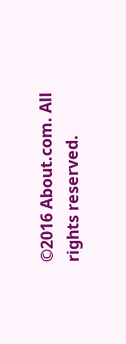©2016 About.com. All rights reserved.